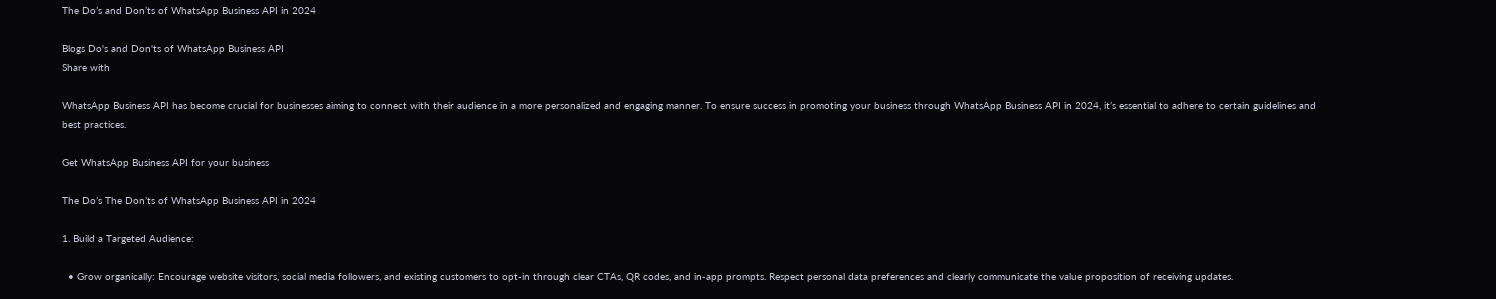The Do’s and Don’ts of WhatsApp Business API in 2024

Blogs Do's and Don'ts of WhatsApp Business API
Share with

WhatsApp Business API has become crucial for businesses aiming to connect with their audience in a more personalized and engaging manner. To ensure success in promoting your business through WhatsApp Business API in 2024, it’s essential to adhere to certain guidelines and best practices.

Get WhatsApp Business API for your business

The Do’s The Don’ts of WhatsApp Business API in 2024

1. Build a Targeted Audience:

  • Grow organically: Encourage website visitors, social media followers, and existing customers to opt-in through clear CTAs, QR codes, and in-app prompts. Respect personal data preferences and clearly communicate the value proposition of receiving updates.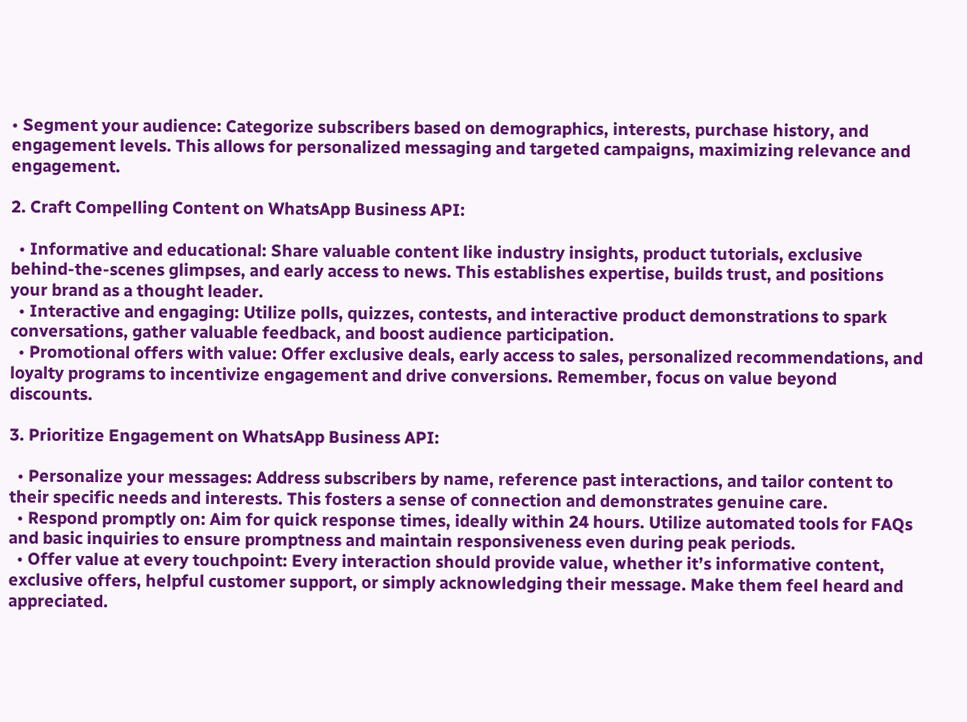• Segment your audience: Categorize subscribers based on demographics, interests, purchase history, and engagement levels. This allows for personalized messaging and targeted campaigns, maximizing relevance and engagement.

2. Craft Compelling Content on WhatsApp Business API:

  • Informative and educational: Share valuable content like industry insights, product tutorials, exclusive behind-the-scenes glimpses, and early access to news. This establishes expertise, builds trust, and positions your brand as a thought leader.
  • Interactive and engaging: Utilize polls, quizzes, contests, and interactive product demonstrations to spark conversations, gather valuable feedback, and boost audience participation.
  • Promotional offers with value: Offer exclusive deals, early access to sales, personalized recommendations, and loyalty programs to incentivize engagement and drive conversions. Remember, focus on value beyond discounts.

3. Prioritize Engagement on WhatsApp Business API:

  • Personalize your messages: Address subscribers by name, reference past interactions, and tailor content to their specific needs and interests. This fosters a sense of connection and demonstrates genuine care.
  • Respond promptly on: Aim for quick response times, ideally within 24 hours. Utilize automated tools for FAQs and basic inquiries to ensure promptness and maintain responsiveness even during peak periods.
  • Offer value at every touchpoint: Every interaction should provide value, whether it’s informative content, exclusive offers, helpful customer support, or simply acknowledging their message. Make them feel heard and appreciated.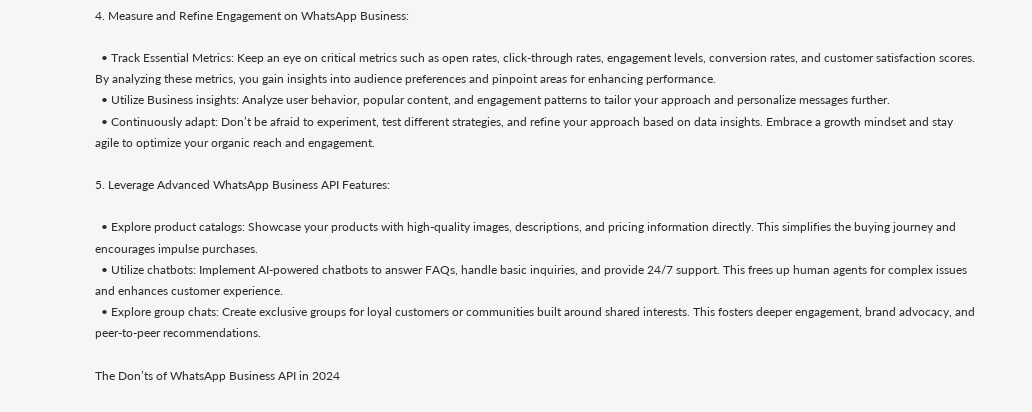4. Measure and Refine Engagement on WhatsApp Business:

  • Track Essential Metrics: Keep an eye on critical metrics such as open rates, click-through rates, engagement levels, conversion rates, and customer satisfaction scores. By analyzing these metrics, you gain insights into audience preferences and pinpoint areas for enhancing performance.
  • Utilize Business insights: Analyze user behavior, popular content, and engagement patterns to tailor your approach and personalize messages further.
  • Continuously adapt: Don’t be afraid to experiment, test different strategies, and refine your approach based on data insights. Embrace a growth mindset and stay agile to optimize your organic reach and engagement.

5. Leverage Advanced WhatsApp Business API Features:

  • Explore product catalogs: Showcase your products with high-quality images, descriptions, and pricing information directly. This simplifies the buying journey and encourages impulse purchases.
  • Utilize chatbots: Implement AI-powered chatbots to answer FAQs, handle basic inquiries, and provide 24/7 support. This frees up human agents for complex issues and enhances customer experience.
  • Explore group chats: Create exclusive groups for loyal customers or communities built around shared interests. This fosters deeper engagement, brand advocacy, and peer-to-peer recommendations.

The Don’ts of WhatsApp Business API in 2024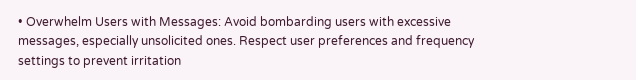• Overwhelm Users with Messages: Avoid bombarding users with excessive messages, especially unsolicited ones. Respect user preferences and frequency settings to prevent irritation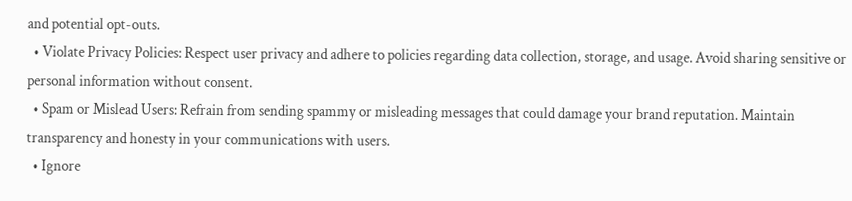and potential opt-outs.
  • Violate Privacy Policies: Respect user privacy and adhere to policies regarding data collection, storage, and usage. Avoid sharing sensitive or personal information without consent.
  • Spam or Mislead Users: Refrain from sending spammy or misleading messages that could damage your brand reputation. Maintain transparency and honesty in your communications with users.
  • Ignore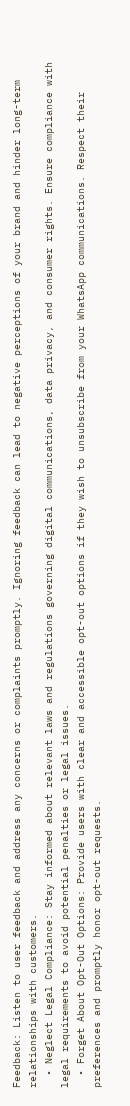Feedback: Listen to user feedback and address any concerns or complaints promptly. Ignoring feedback can lead to negative perceptions of your brand and hinder long-term relationships with customers.
  • Neglect Legal Compliance: Stay informed about relevant laws and regulations governing digital communications, data privacy, and consumer rights. Ensure compliance with legal requirements to avoid potential penalties or legal issues.
  • Forget About Opt-Out Options: Provide users with clear and accessible opt-out options if they wish to unsubscribe from your WhatsApp communications. Respect their preferences and promptly honor opt-out requests.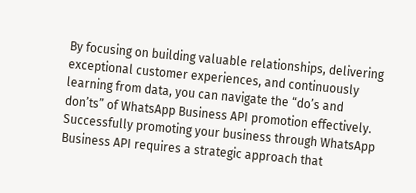By focusing on building valuable relationships, delivering exceptional customer experiences, and continuously learning from data, you can navigate the “do’s and don’ts” of WhatsApp Business API promotion effectively. Successfully promoting your business through WhatsApp Business API requires a strategic approach that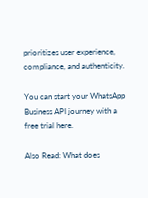prioritizes user experience, compliance, and authenticity.

You can start your WhatsApp Business API journey with a free trial here.

Also Read: What does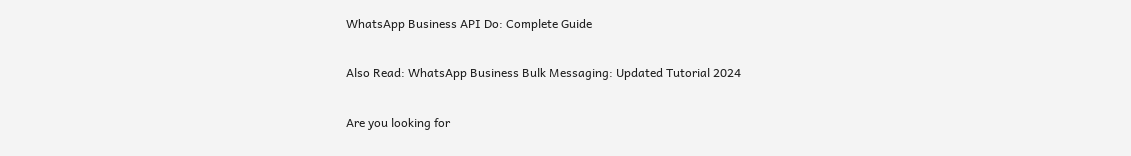WhatsApp Business API Do: Complete Guide

Also Read: WhatsApp Business Bulk Messaging: Updated Tutorial 2024

Are you looking for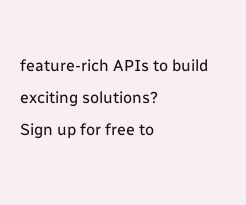feature-rich APIs to build exciting solutions?
Sign up for free to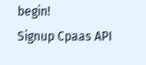begin!
Signup Cpaas API